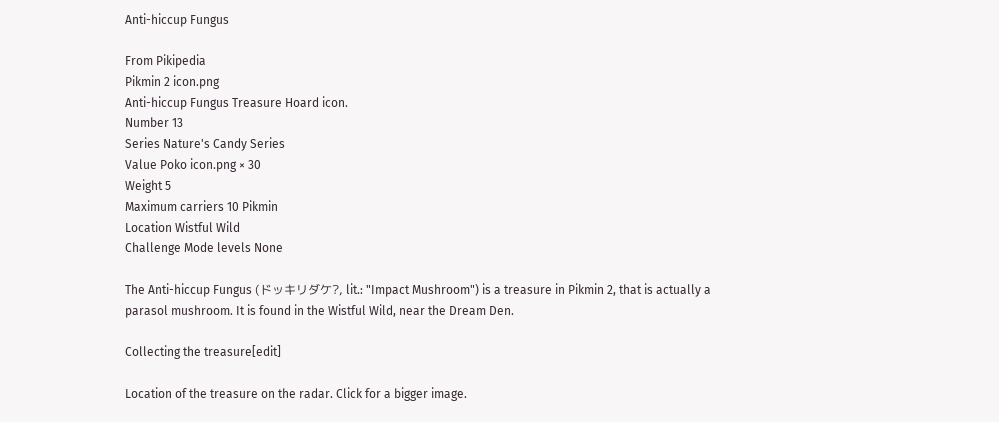Anti-hiccup Fungus

From Pikipedia
Pikmin 2 icon.png
Anti-hiccup Fungus Treasure Hoard icon.
Number 13
Series Nature's Candy Series
Value Poko icon.png × 30
Weight 5
Maximum carriers 10 Pikmin
Location Wistful Wild
Challenge Mode levels None

The Anti-hiccup Fungus (ドッキリダケ?, lit.: "Impact Mushroom") is a treasure in Pikmin 2, that is actually a parasol mushroom. It is found in the Wistful Wild, near the Dream Den.

Collecting the treasure[edit]

Location of the treasure on the radar. Click for a bigger image.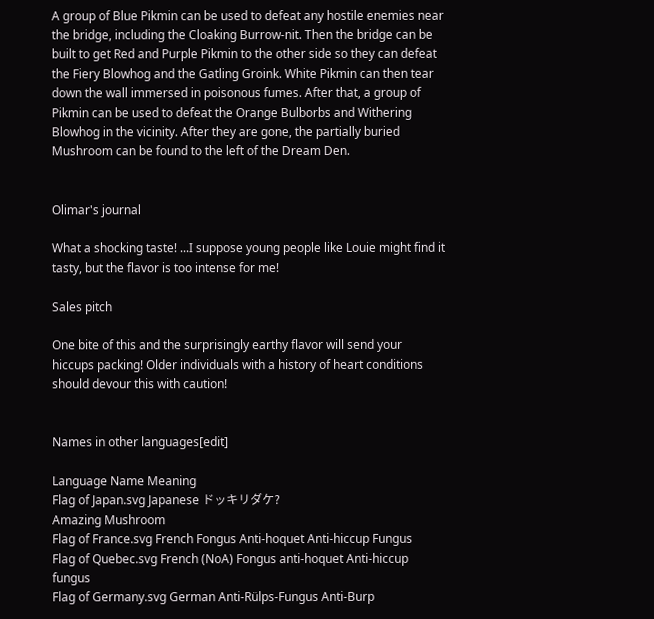A group of Blue Pikmin can be used to defeat any hostile enemies near the bridge, including the Cloaking Burrow-nit. Then the bridge can be built to get Red and Purple Pikmin to the other side so they can defeat the Fiery Blowhog and the Gatling Groink. White Pikmin can then tear down the wall immersed in poisonous fumes. After that, a group of Pikmin can be used to defeat the Orange Bulborbs and Withering Blowhog in the vicinity. After they are gone, the partially buried Mushroom can be found to the left of the Dream Den.


Olimar's journal

What a shocking taste! ...I suppose young people like Louie might find it tasty, but the flavor is too intense for me!

Sales pitch

One bite of this and the surprisingly earthy flavor will send your hiccups packing! Older individuals with a history of heart conditions should devour this with caution!


Names in other languages[edit]

Language Name Meaning
Flag of Japan.svg Japanese ドッキリダケ?
Amazing Mushroom
Flag of France.svg French Fongus Anti-hoquet Anti-hiccup Fungus
Flag of Quebec.svg French (NoA) Fongus anti-hoquet Anti-hiccup fungus
Flag of Germany.svg German Anti-Rülps-Fungus Anti-Burp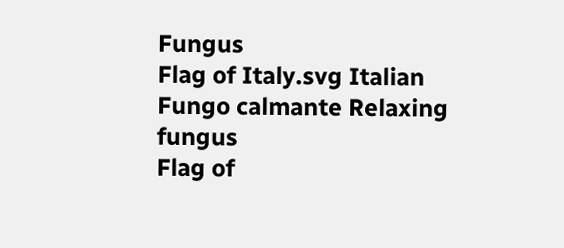Fungus
Flag of Italy.svg Italian Fungo calmante Relaxing fungus
Flag of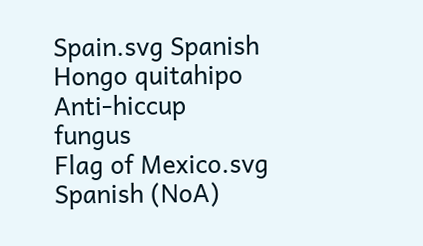Spain.svg Spanish Hongo quitahipo Anti-hiccup fungus
Flag of Mexico.svg Spanish (NoA)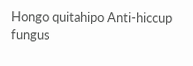Hongo quitahipo Anti-hiccup fungus